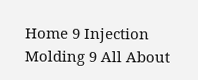Home 9 Injection Molding 9 All About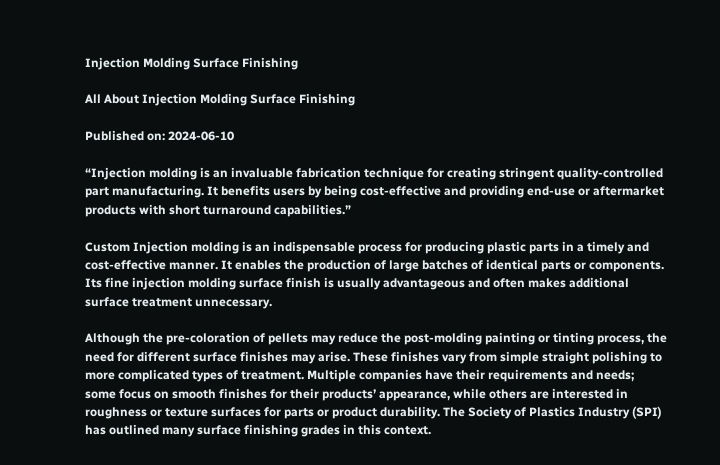Injection Molding Surface Finishing

All About Injection Molding Surface Finishing

Published on: 2024-06-10

“Injection molding is an invaluable fabrication technique for creating stringent quality-controlled part manufacturing. It benefits users by being cost-effective and providing end-use or aftermarket products with short turnaround capabilities.”

Custom Injection molding is an indispensable process for producing plastic parts in a timely and cost-effective manner. It enables the production of large batches of identical parts or components. Its fine injection molding surface finish is usually advantageous and often makes additional surface treatment unnecessary.

Although the pre-coloration of pellets may reduce the post-molding painting or tinting process, the need for different surface finishes may arise. These finishes vary from simple straight polishing to more complicated types of treatment. Multiple companies have their requirements and needs; some focus on smooth finishes for their products’ appearance, while others are interested in roughness or texture surfaces for parts or product durability. The Society of Plastics Industry (SPI) has outlined many surface finishing grades in this context.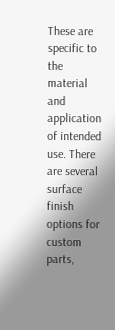These are specific to the material and application of intended use. There are several surface finish options for custom parts,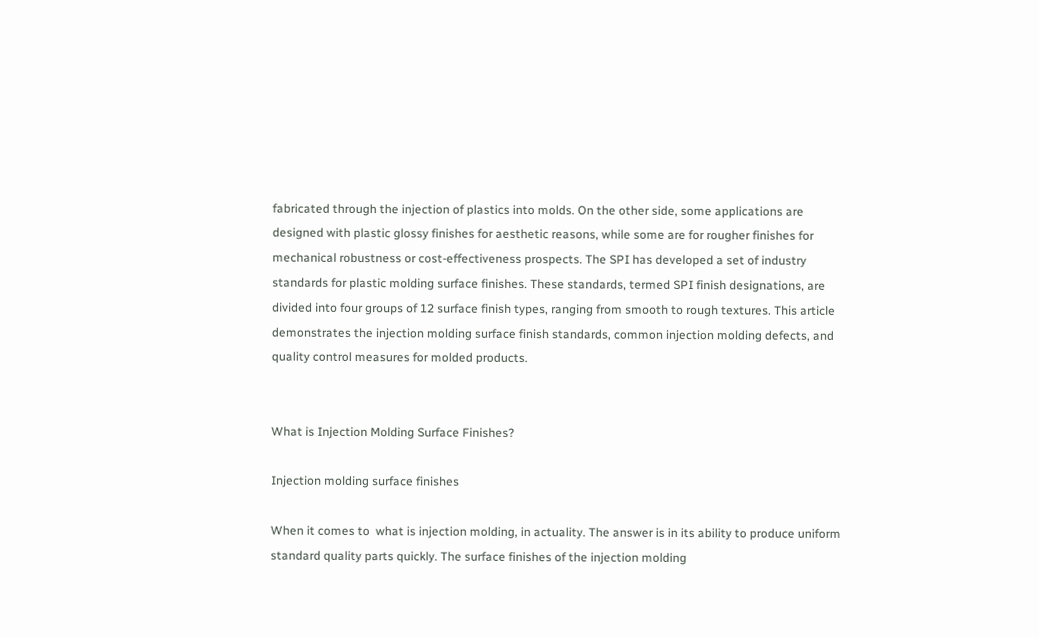fabricated through the injection of plastics into molds. On the other side, some applications are designed with plastic glossy finishes for aesthetic reasons, while some are for rougher finishes for mechanical robustness or cost-effectiveness prospects. The SPI has developed a set of industry standards for plastic molding surface finishes. These standards, termed SPI finish designations, are divided into four groups of 12 surface finish types, ranging from smooth to rough textures. This article demonstrates the injection molding surface finish standards, common injection molding defects, and quality control measures for molded products.


What is Injection Molding Surface Finishes?

Injection molding surface finishes

When it comes to  what is injection molding, in actuality. The answer is in its ability to produce uniform standard quality parts quickly. The surface finishes of the injection molding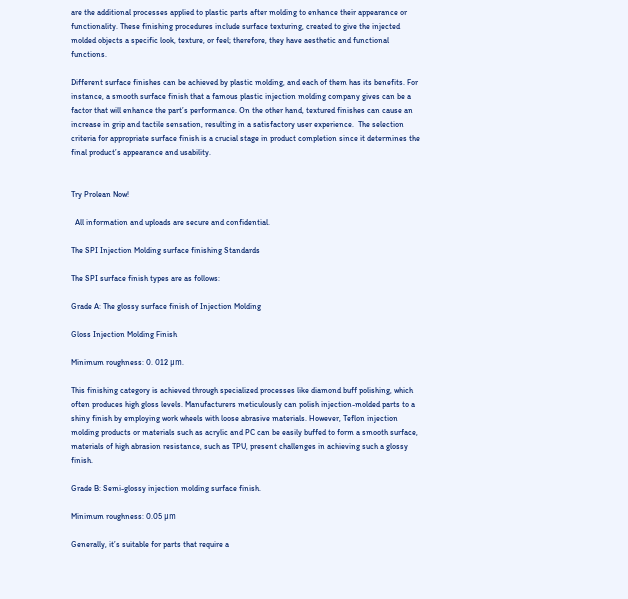are the additional processes applied to plastic parts after molding to enhance their appearance or functionality. These finishing procedures include surface texturing, created to give the injected molded objects a specific look, texture, or feel; therefore, they have aesthetic and functional functions.

Different surface finishes can be achieved by plastic molding, and each of them has its benefits. For instance, a smooth surface finish that a famous plastic injection molding company gives can be a factor that will enhance the part’s performance. On the other hand, textured finishes can cause an increase in grip and tactile sensation, resulting in a satisfactory user experience.  The selection criteria for appropriate surface finish is a crucial stage in product completion since it determines the final product’s appearance and usability.


Try Prolean Now!

  All information and uploads are secure and confidential.

The SPI Injection Molding surface finishing Standards

The SPI surface finish types are as follows:

Grade A: The glossy surface finish of Injection Molding

Gloss Injection Molding Finish

Minimum roughness: 0. 012 μm.

This finishing category is achieved through specialized processes like diamond buff polishing, which often produces high gloss levels. Manufacturers meticulously can polish injection-molded parts to a shiny finish by employing work wheels with loose abrasive materials. However, Teflon injection molding products or materials such as acrylic and PC can be easily buffed to form a smooth surface, materials of high abrasion resistance, such as TPU, present challenges in achieving such a glossy finish.

Grade B: Semi-glossy injection molding surface finish.

Minimum roughness: 0.05 μm

Generally, it’s suitable for parts that require a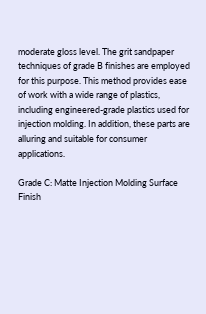moderate gloss level. The grit sandpaper techniques of grade B finishes are employed for this purpose. This method provides ease of work with a wide range of plastics, including engineered-grade plastics used for injection molding. In addition, these parts are alluring and suitable for consumer applications.

Grade C: Matte Injection Molding Surface Finish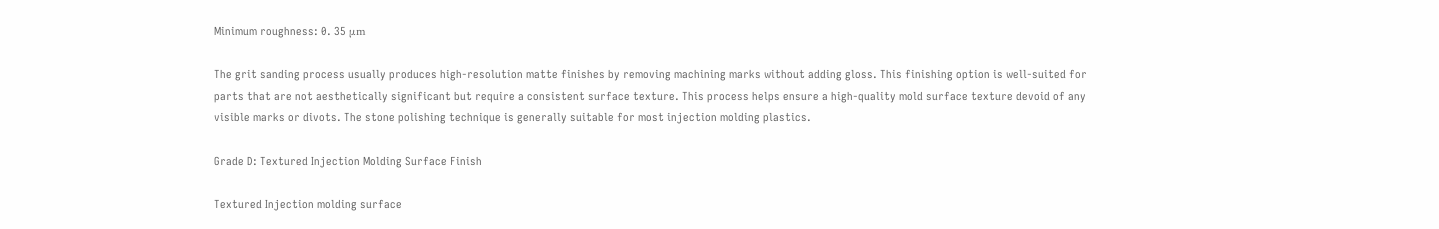Minimum roughness: 0. 35 μm

The grit sanding process usually produces high-resolution matte finishes by removing machining marks without adding gloss. This finishing option is well-suited for parts that are not aesthetically significant but require a consistent surface texture. This process helps ensure a high-quality mold surface texture devoid of any visible marks or divots. The stone polishing technique is generally suitable for most injection molding plastics.

Grade D: Textured Injection Molding Surface Finish

Textured Injection molding surface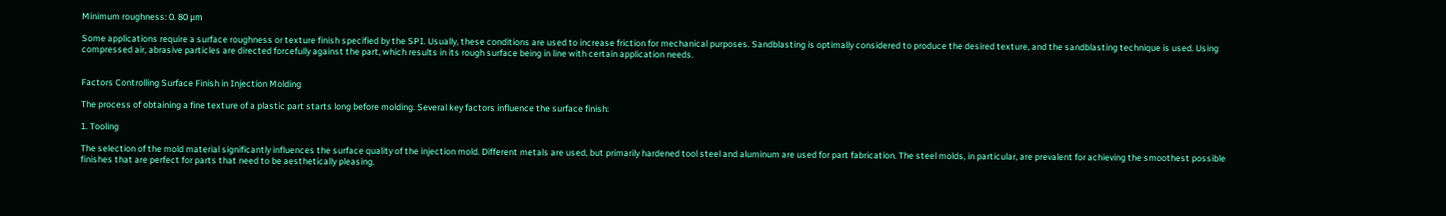Minimum roughness: 0. 80 μm

Some applications require a surface roughness or texture finish specified by the SPI. Usually, these conditions are used to increase friction for mechanical purposes. Sandblasting is optimally considered to produce the desired texture, and the sandblasting technique is used. Using compressed air, abrasive particles are directed forcefully against the part, which results in its rough surface being in line with certain application needs.


Factors Controlling Surface Finish in Injection Molding

The process of obtaining a fine texture of a plastic part starts long before molding. Several key factors influence the surface finish:

1. Tooling

The selection of the mold material significantly influences the surface quality of the injection mold. Different metals are used, but primarily hardened tool steel and aluminum are used for part fabrication. The steel molds, in particular, are prevalent for achieving the smoothest possible finishes that are perfect for parts that need to be aesthetically pleasing.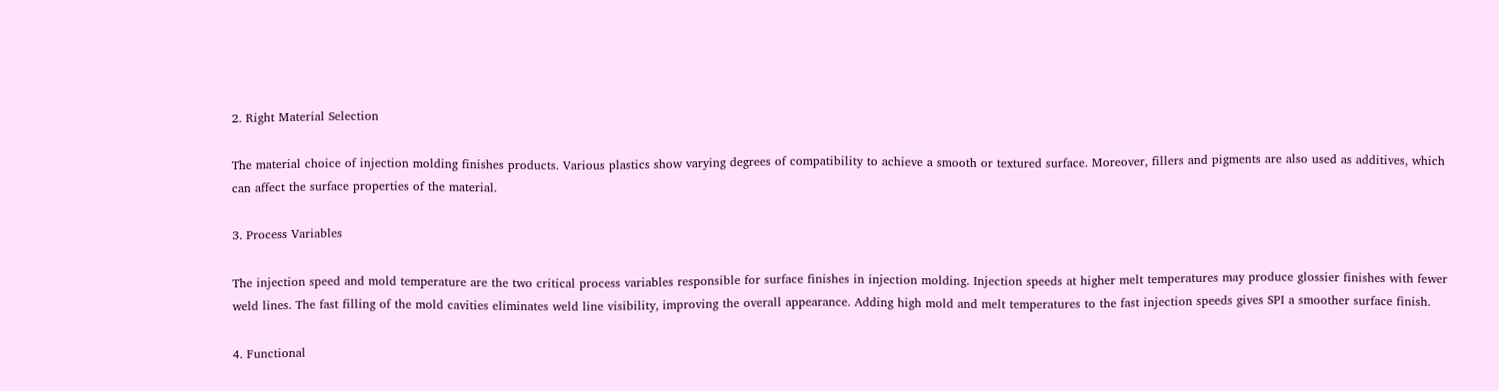2. Right Material Selection

The material choice of injection molding finishes products. Various plastics show varying degrees of compatibility to achieve a smooth or textured surface. Moreover, fillers and pigments are also used as additives, which can affect the surface properties of the material.

3. Process Variables

The injection speed and mold temperature are the two critical process variables responsible for surface finishes in injection molding. Injection speeds at higher melt temperatures may produce glossier finishes with fewer weld lines. The fast filling of the mold cavities eliminates weld line visibility, improving the overall appearance. Adding high mold and melt temperatures to the fast injection speeds gives SPI a smoother surface finish.

4. Functional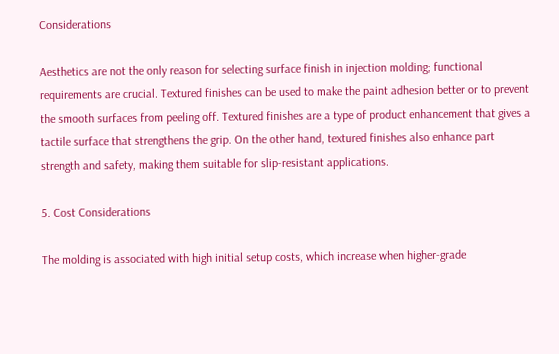Considerations

Aesthetics are not the only reason for selecting surface finish in injection molding; functional requirements are crucial. Textured finishes can be used to make the paint adhesion better or to prevent the smooth surfaces from peeling off. Textured finishes are a type of product enhancement that gives a tactile surface that strengthens the grip. On the other hand, textured finishes also enhance part strength and safety, making them suitable for slip-resistant applications.

5. Cost Considerations

The molding is associated with high initial setup costs, which increase when higher-grade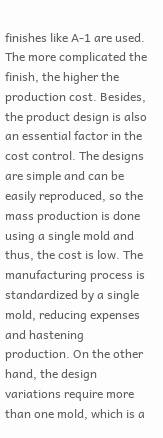finishes like A-1 are used. The more complicated the finish, the higher the production cost. Besides, the product design is also an essential factor in the cost control. The designs are simple and can be easily reproduced, so the mass production is done using a single mold and thus, the cost is low. The manufacturing process is standardized by a single mold, reducing expenses and hastening production. On the other hand, the design variations require more than one mold, which is a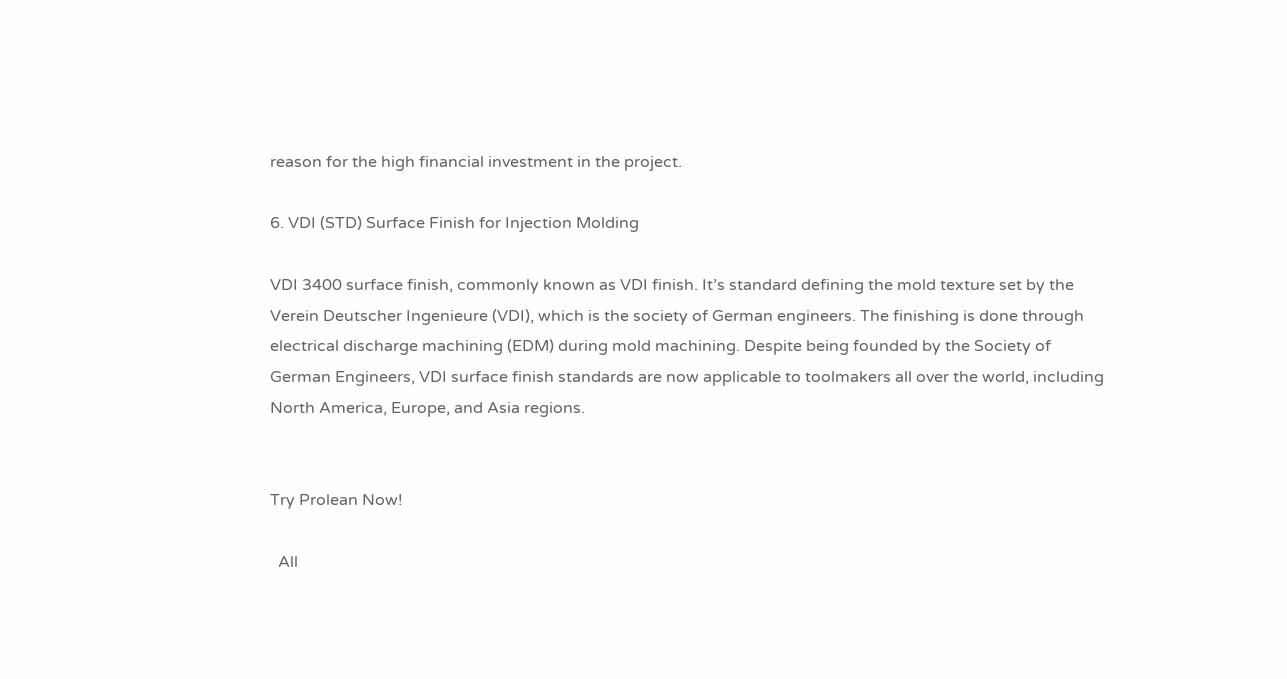reason for the high financial investment in the project.

6. VDI (STD) Surface Finish for Injection Molding

VDI 3400 surface finish, commonly known as VDI finish. It’s standard defining the mold texture set by the Verein Deutscher Ingenieure (VDI), which is the society of German engineers. The finishing is done through electrical discharge machining (EDM) during mold machining. Despite being founded by the Society of German Engineers, VDI surface finish standards are now applicable to toolmakers all over the world, including North America, Europe, and Asia regions.


Try Prolean Now!

  All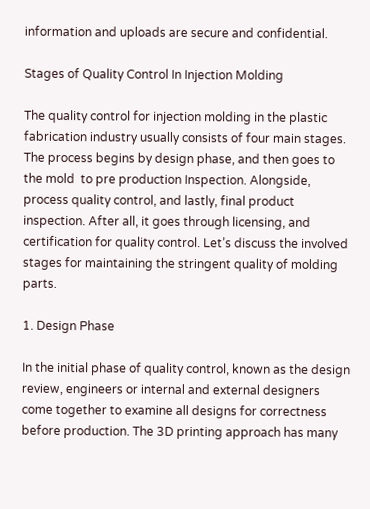information and uploads are secure and confidential.

Stages of Quality Control In Injection Molding

The quality control for injection molding in the plastic fabrication industry usually consists of four main stages. The process begins by design phase, and then goes to the mold  to pre production Inspection. Alongside, process quality control, and lastly, final product inspection. After all, it goes through licensing, and certification for quality control. Let’s discuss the involved stages for maintaining the stringent quality of molding parts.

1. Design Phase

In the initial phase of quality control, known as the design review, engineers or internal and external designers come together to examine all designs for correctness before production. The 3D printing approach has many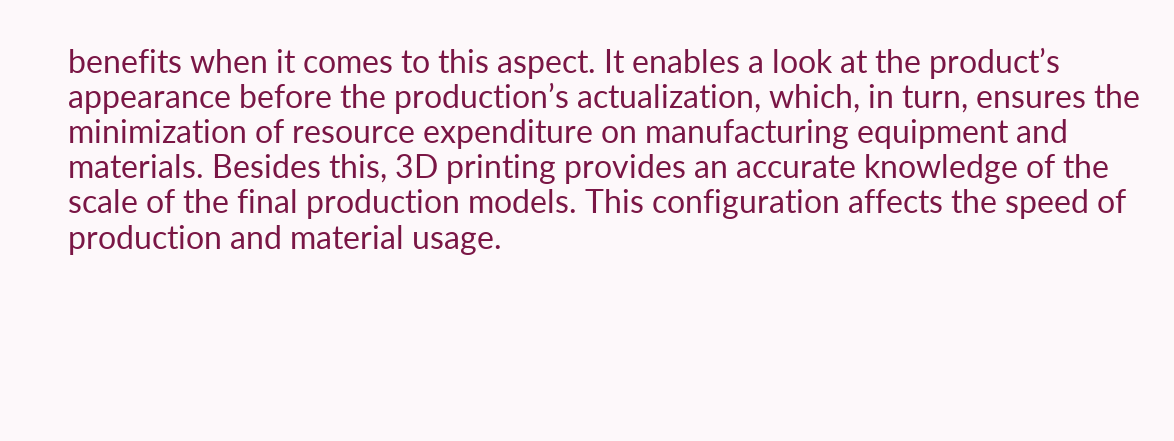benefits when it comes to this aspect. It enables a look at the product’s appearance before the production’s actualization, which, in turn, ensures the minimization of resource expenditure on manufacturing equipment and materials. Besides this, 3D printing provides an accurate knowledge of the scale of the final production models. This configuration affects the speed of production and material usage.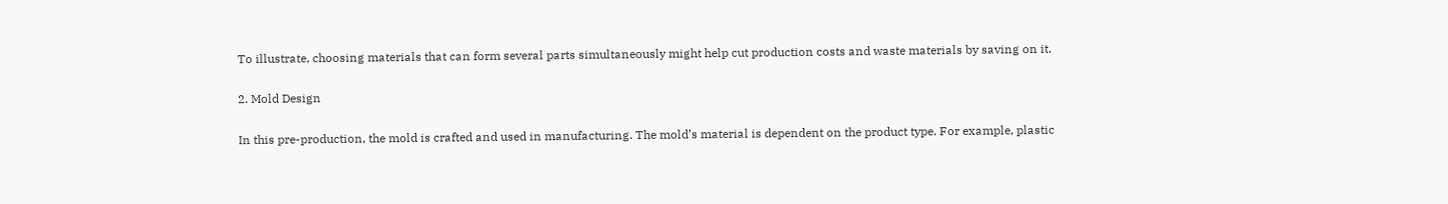To illustrate, choosing materials that can form several parts simultaneously might help cut production costs and waste materials by saving on it.

2. Mold Design

In this pre-production, the mold is crafted and used in manufacturing. The mold’s material is dependent on the product type. For example, plastic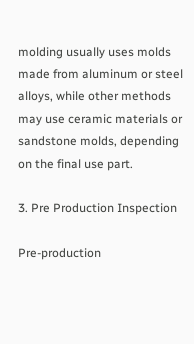molding usually uses molds made from aluminum or steel alloys, while other methods may use ceramic materials or sandstone molds, depending on the final use part.

3. Pre Production Inspection

Pre-production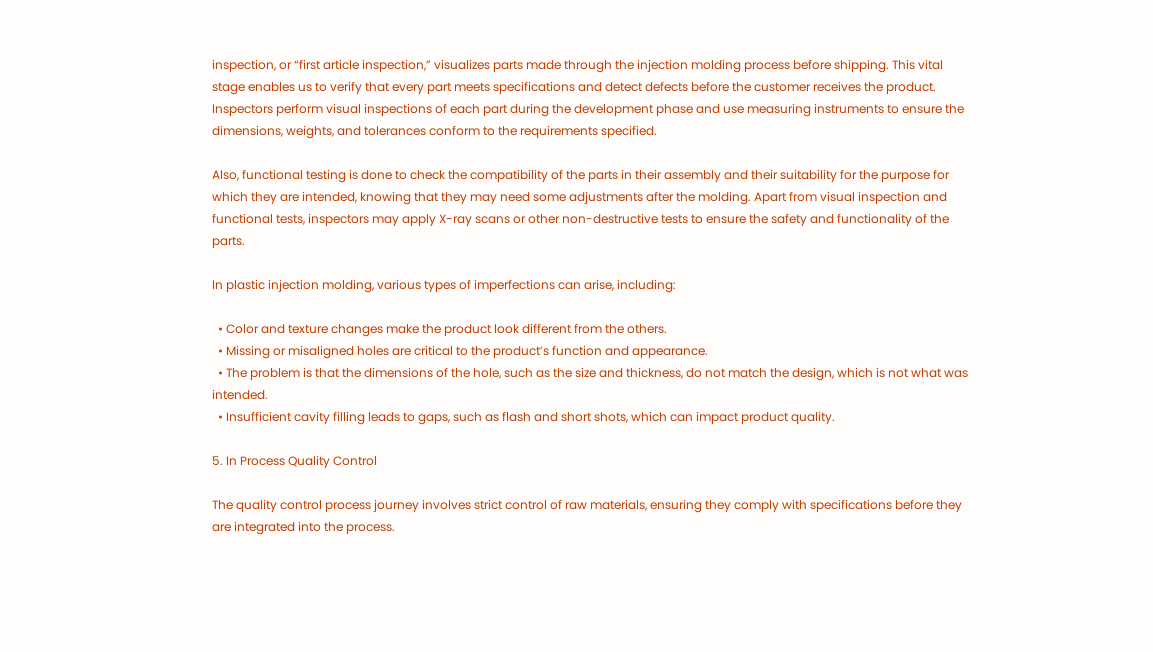inspection, or “first article inspection,” visualizes parts made through the injection molding process before shipping. This vital stage enables us to verify that every part meets specifications and detect defects before the customer receives the product. Inspectors perform visual inspections of each part during the development phase and use measuring instruments to ensure the dimensions, weights, and tolerances conform to the requirements specified.

Also, functional testing is done to check the compatibility of the parts in their assembly and their suitability for the purpose for which they are intended, knowing that they may need some adjustments after the molding. Apart from visual inspection and functional tests, inspectors may apply X-ray scans or other non-destructive tests to ensure the safety and functionality of the parts.

In plastic injection molding, various types of imperfections can arise, including:

  • Color and texture changes make the product look different from the others.
  • Missing or misaligned holes are critical to the product’s function and appearance.
  • The problem is that the dimensions of the hole, such as the size and thickness, do not match the design, which is not what was intended.
  • Insufficient cavity filling leads to gaps, such as flash and short shots, which can impact product quality.

5. In Process Quality Control

The quality control process journey involves strict control of raw materials, ensuring they comply with specifications before they are integrated into the process.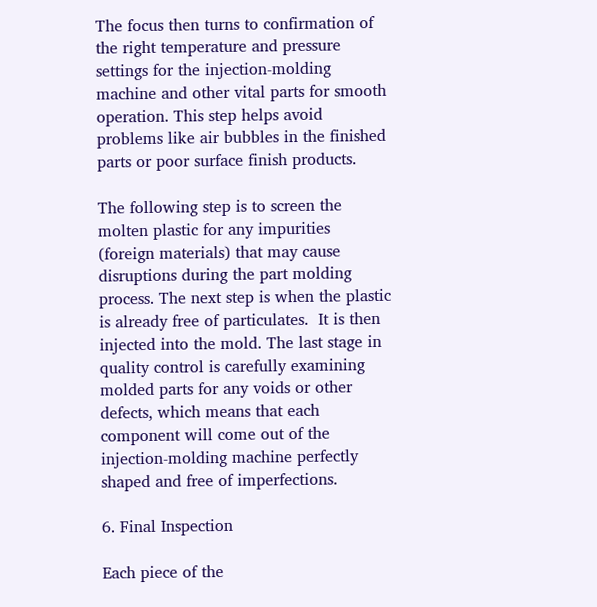The focus then turns to confirmation of the right temperature and pressure settings for the injection-molding machine and other vital parts for smooth operation. This step helps avoid problems like air bubbles in the finished parts or poor surface finish products.

The following step is to screen the molten plastic for any impurities (foreign materials) that may cause disruptions during the part molding process. The next step is when the plastic is already free of particulates.  It is then injected into the mold. The last stage in quality control is carefully examining molded parts for any voids or other defects, which means that each component will come out of the injection-molding machine perfectly shaped and free of imperfections.

6. Final Inspection

Each piece of the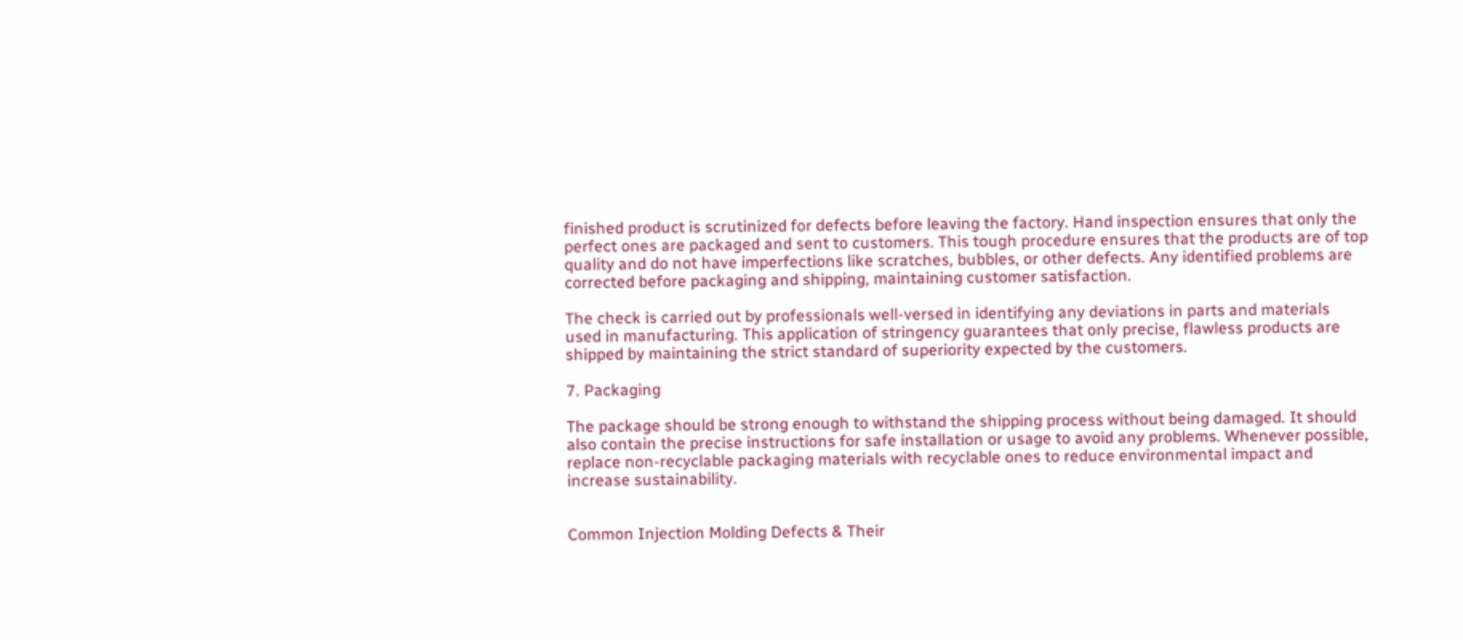finished product is scrutinized for defects before leaving the factory. Hand inspection ensures that only the perfect ones are packaged and sent to customers. This tough procedure ensures that the products are of top quality and do not have imperfections like scratches, bubbles, or other defects. Any identified problems are corrected before packaging and shipping, maintaining customer satisfaction.

The check is carried out by professionals well-versed in identifying any deviations in parts and materials used in manufacturing. This application of stringency guarantees that only precise, flawless products are shipped by maintaining the strict standard of superiority expected by the customers.

7. Packaging

The package should be strong enough to withstand the shipping process without being damaged. It should also contain the precise instructions for safe installation or usage to avoid any problems. Whenever possible, replace non-recyclable packaging materials with recyclable ones to reduce environmental impact and increase sustainability.


Common Injection Molding Defects & Their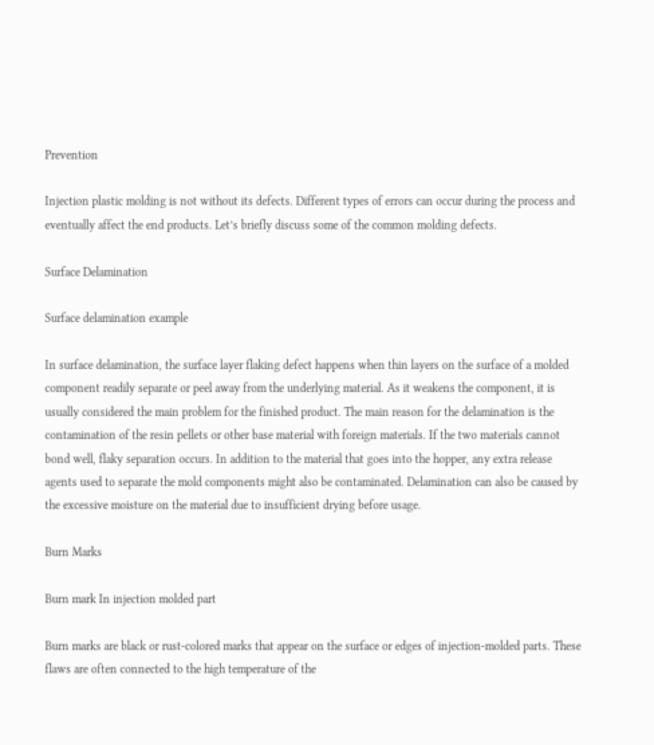Prevention

Injection plastic molding is not without its defects. Different types of errors can occur during the process and eventually affect the end products. Let’s briefly discuss some of the common molding defects.

Surface Delamination

Surface delamination example

In surface delamination, the surface layer flaking defect happens when thin layers on the surface of a molded component readily separate or peel away from the underlying material. As it weakens the component, it is usually considered the main problem for the finished product. The main reason for the delamination is the contamination of the resin pellets or other base material with foreign materials. If the two materials cannot bond well, flaky separation occurs. In addition to the material that goes into the hopper, any extra release agents used to separate the mold components might also be contaminated. Delamination can also be caused by the excessive moisture on the material due to insufficient drying before usage.

Burn Marks

Burn mark In injection molded part

Burn marks are black or rust-colored marks that appear on the surface or edges of injection-molded parts. These flaws are often connected to the high temperature of the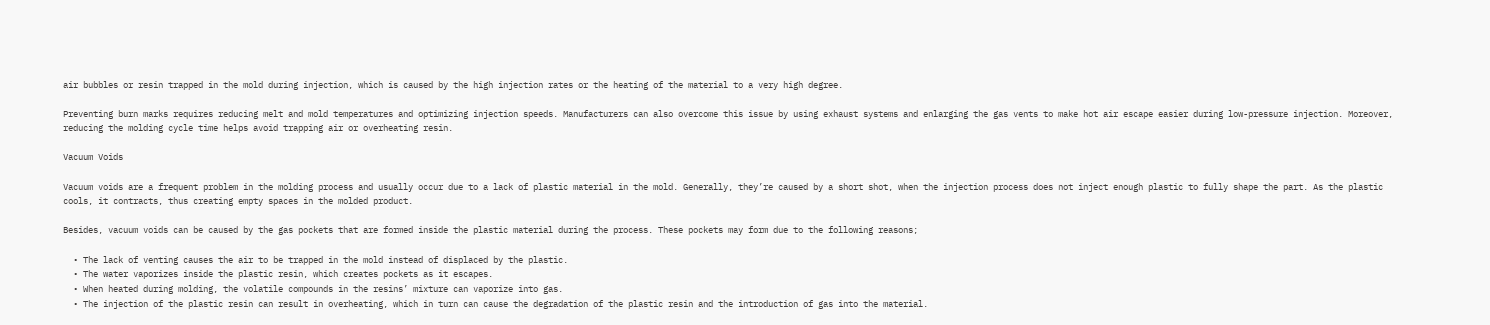air bubbles or resin trapped in the mold during injection, which is caused by the high injection rates or the heating of the material to a very high degree.

Preventing burn marks requires reducing melt and mold temperatures and optimizing injection speeds. Manufacturers can also overcome this issue by using exhaust systems and enlarging the gas vents to make hot air escape easier during low-pressure injection. Moreover, reducing the molding cycle time helps avoid trapping air or overheating resin.

Vacuum Voids

Vacuum voids are a frequent problem in the molding process and usually occur due to a lack of plastic material in the mold. Generally, they’re caused by a short shot, when the injection process does not inject enough plastic to fully shape the part. As the plastic cools, it contracts, thus creating empty spaces in the molded product.

Besides, vacuum voids can be caused by the gas pockets that are formed inside the plastic material during the process. These pockets may form due to the following reasons;

  • The lack of venting causes the air to be trapped in the mold instead of displaced by the plastic.
  • The water vaporizes inside the plastic resin, which creates pockets as it escapes.
  • When heated during molding, the volatile compounds in the resins’ mixture can vaporize into gas.
  • The injection of the plastic resin can result in overheating, which in turn can cause the degradation of the plastic resin and the introduction of gas into the material.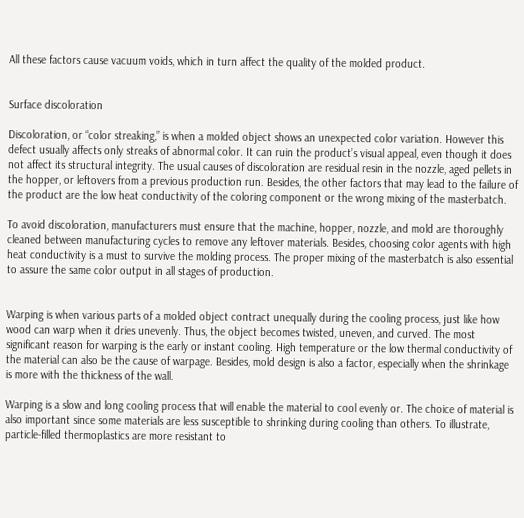All these factors cause vacuum voids, which in turn affect the quality of the molded product.


Surface discoloration

Discoloration, or “color streaking,” is when a molded object shows an unexpected color variation. However this defect usually affects only streaks of abnormal color. It can ruin the product’s visual appeal, even though it does not affect its structural integrity. The usual causes of discoloration are residual resin in the nozzle, aged pellets in the hopper, or leftovers from a previous production run. Besides, the other factors that may lead to the failure of the product are the low heat conductivity of the coloring component or the wrong mixing of the masterbatch.

To avoid discoloration, manufacturers must ensure that the machine, hopper, nozzle, and mold are thoroughly cleaned between manufacturing cycles to remove any leftover materials. Besides, choosing color agents with high heat conductivity is a must to survive the molding process. The proper mixing of the masterbatch is also essential to assure the same color output in all stages of production.


Warping is when various parts of a molded object contract unequally during the cooling process, just like how wood can warp when it dries unevenly. Thus, the object becomes twisted, uneven, and curved. The most significant reason for warping is the early or instant cooling. High temperature or the low thermal conductivity of the material can also be the cause of warpage. Besides, mold design is also a factor, especially when the shrinkage is more with the thickness of the wall.

Warping is a slow and long cooling process that will enable the material to cool evenly or. The choice of material is also important since some materials are less susceptible to shrinking during cooling than others. To illustrate, particle-filled thermoplastics are more resistant to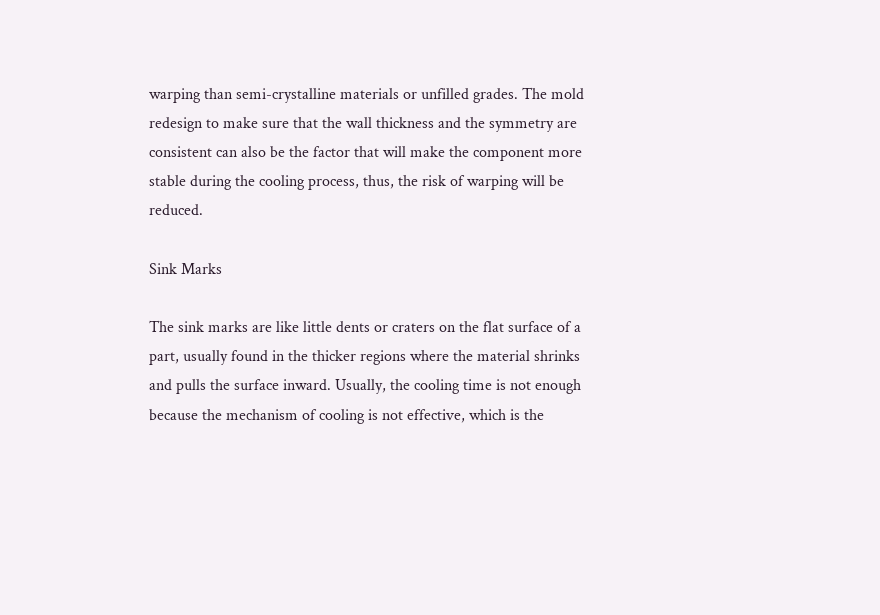warping than semi-crystalline materials or unfilled grades. The mold redesign to make sure that the wall thickness and the symmetry are consistent can also be the factor that will make the component more stable during the cooling process, thus, the risk of warping will be reduced.

Sink Marks

The sink marks are like little dents or craters on the flat surface of a part, usually found in the thicker regions where the material shrinks and pulls the surface inward. Usually, the cooling time is not enough because the mechanism of cooling is not effective, which is the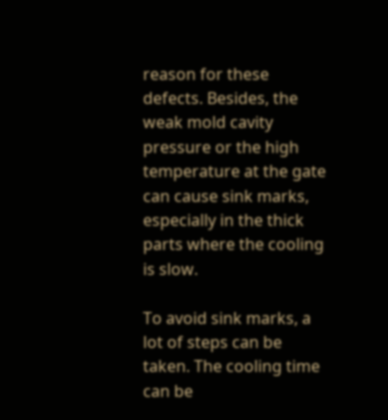reason for these defects. Besides, the weak mold cavity pressure or the high temperature at the gate can cause sink marks, especially in the thick parts where the cooling is slow.

To avoid sink marks, a lot of steps can be taken. The cooling time can be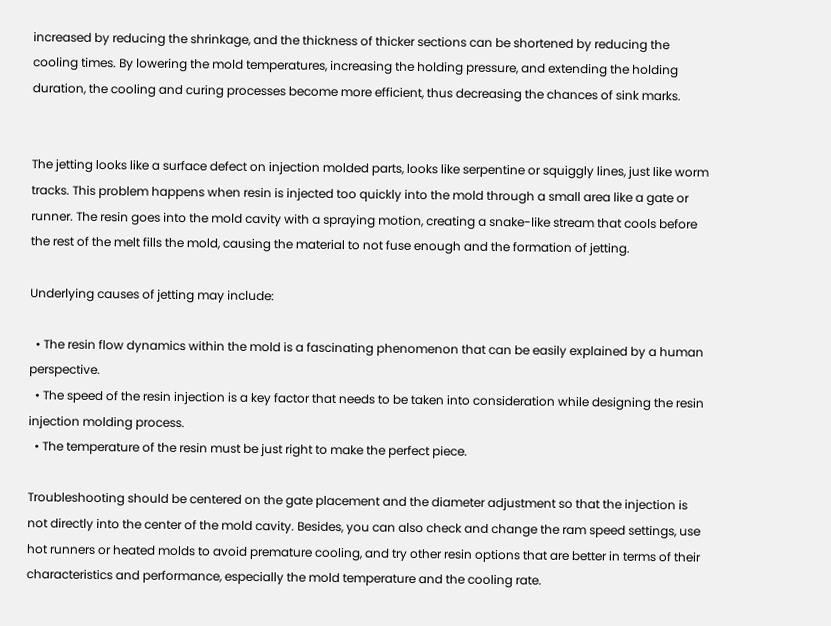increased by reducing the shrinkage, and the thickness of thicker sections can be shortened by reducing the cooling times. By lowering the mold temperatures, increasing the holding pressure, and extending the holding duration, the cooling and curing processes become more efficient, thus decreasing the chances of sink marks.


The jetting looks like a surface defect on injection molded parts, looks like serpentine or squiggly lines, just like worm tracks. This problem happens when resin is injected too quickly into the mold through a small area like a gate or runner. The resin goes into the mold cavity with a spraying motion, creating a snake-like stream that cools before the rest of the melt fills the mold, causing the material to not fuse enough and the formation of jetting.

Underlying causes of jetting may include:

  • The resin flow dynamics within the mold is a fascinating phenomenon that can be easily explained by a human perspective.
  • The speed of the resin injection is a key factor that needs to be taken into consideration while designing the resin injection molding process.
  • The temperature of the resin must be just right to make the perfect piece.

Troubleshooting should be centered on the gate placement and the diameter adjustment so that the injection is not directly into the center of the mold cavity. Besides, you can also check and change the ram speed settings, use hot runners or heated molds to avoid premature cooling, and try other resin options that are better in terms of their characteristics and performance, especially the mold temperature and the cooling rate.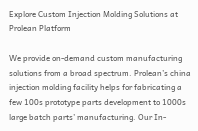Explore Custom Injection Molding Solutions at Prolean Platform

We provide on-demand custom manufacturing solutions from a broad spectrum. Prolean’s china injection molding facility helps for fabricating a few 100s prototype parts development to 1000s large batch parts’ manufacturing. Our In-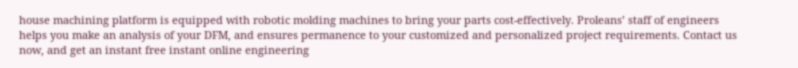house machining platform is equipped with robotic molding machines to bring your parts cost-effectively. Proleans’ staff of engineers helps you make an analysis of your DFM, and ensures permanence to your customized and personalized project requirements. Contact us now, and get an instant free instant online engineering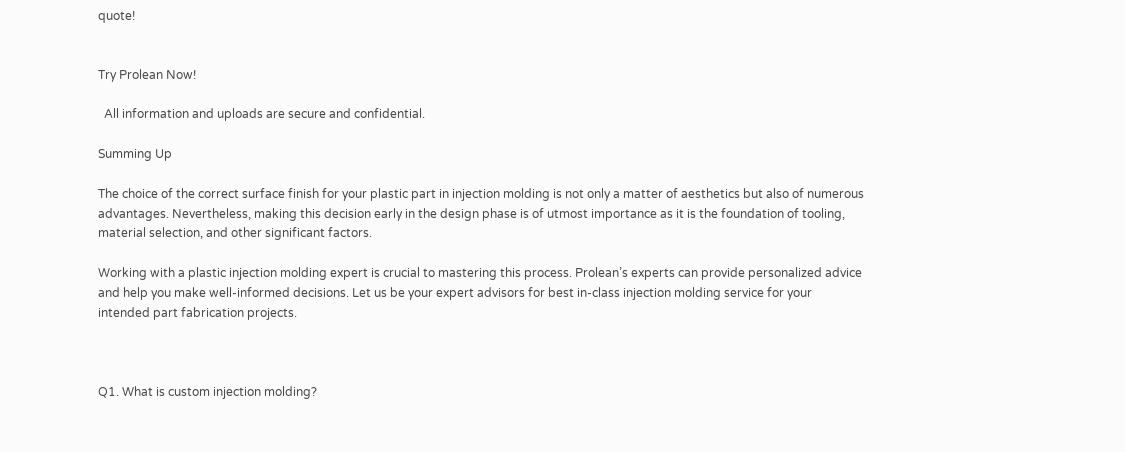quote!


Try Prolean Now!

  All information and uploads are secure and confidential.

Summing Up

The choice of the correct surface finish for your plastic part in injection molding is not only a matter of aesthetics but also of numerous advantages. Nevertheless, making this decision early in the design phase is of utmost importance as it is the foundation of tooling, material selection, and other significant factors.

Working with a plastic injection molding expert is crucial to mastering this process. Prolean’s experts can provide personalized advice and help you make well-informed decisions. Let us be your expert advisors for best in-class injection molding service for your intended part fabrication projects.



Q1. What is custom injection molding?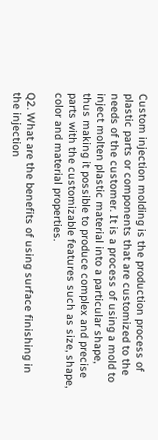Custom injection molding is the production process of plastic parts or components that are customized to the needs of the customer. It is a process of using a mold to inject molten plastic material into a particular shape, thus making it possible to produce complex and precise parts with the customizable features such as size, shape, color and material properties.

Q2. What are the benefits of using surface finishing in the injection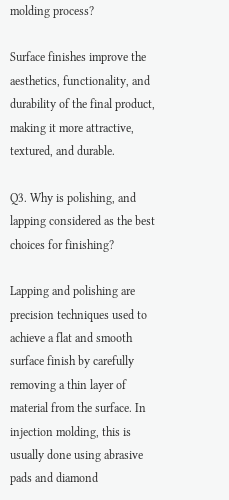molding process?

Surface finishes improve the aesthetics, functionality, and durability of the final product, making it more attractive, textured, and durable.

Q3. Why is polishing, and lapping considered as the best choices for finishing?

Lapping and polishing are precision techniques used to achieve a flat and smooth surface finish by carefully removing a thin layer of material from the surface. In injection molding, this is usually done using abrasive pads and diamond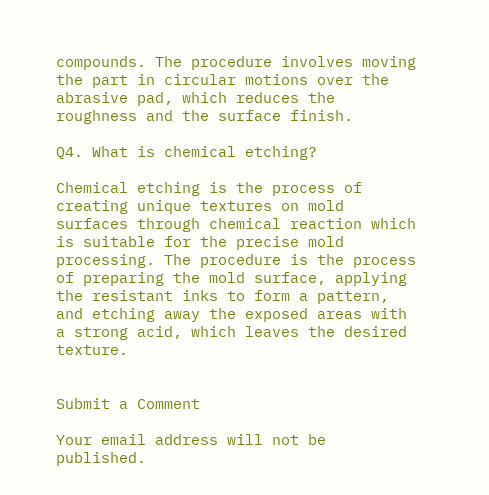compounds. The procedure involves moving the part in circular motions over the abrasive pad, which reduces the roughness and the surface finish.

Q4. What is chemical etching?

Chemical etching is the process of creating unique textures on mold surfaces through chemical reaction which is suitable for the precise mold processing. The procedure is the process of preparing the mold surface, applying the resistant inks to form a pattern, and etching away the exposed areas with a strong acid, which leaves the desired texture.


Submit a Comment

Your email address will not be published.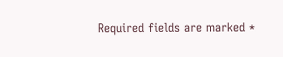Required fields are marked *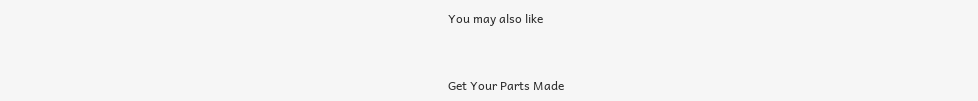You may also like


Get Your Parts Made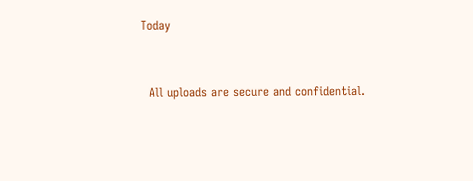Today


  All uploads are secure and confidential.